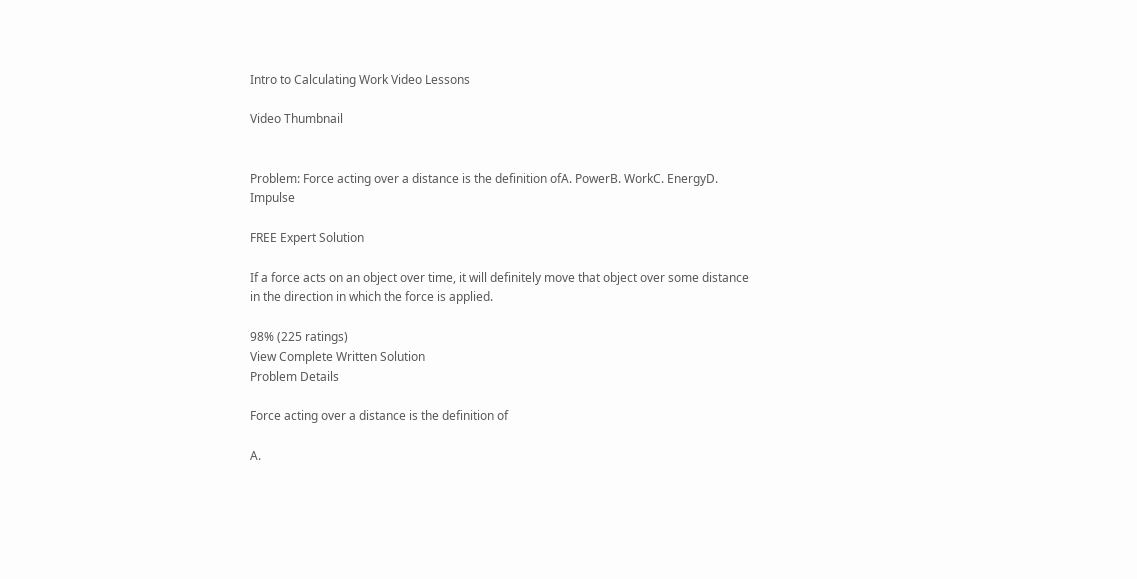Intro to Calculating Work Video Lessons

Video Thumbnail


Problem: Force acting over a distance is the definition ofA. PowerB. WorkC. EnergyD. Impulse

FREE Expert Solution

If a force acts on an object over time, it will definitely move that object over some distance in the direction in which the force is applied.

98% (225 ratings)
View Complete Written Solution
Problem Details

Force acting over a distance is the definition of

A.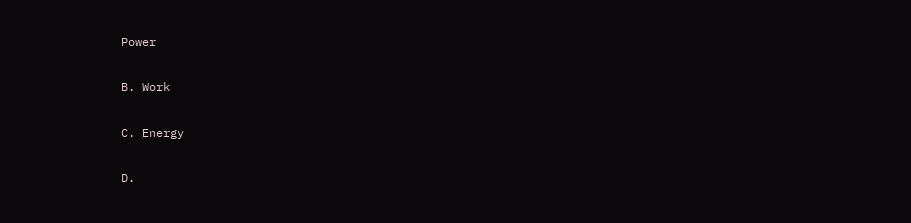Power

B. Work

C. Energy

D.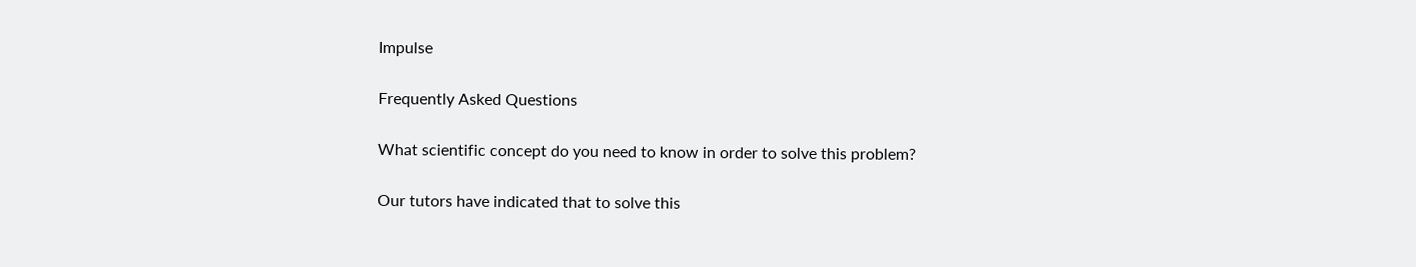Impulse

Frequently Asked Questions

What scientific concept do you need to know in order to solve this problem?

Our tutors have indicated that to solve this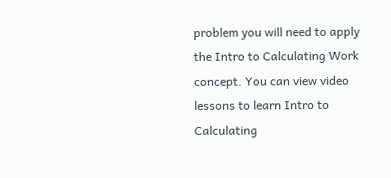problem you will need to apply the Intro to Calculating Work concept. You can view video lessons to learn Intro to Calculating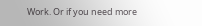Work. Or if you need more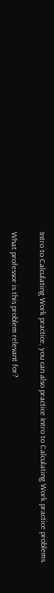Intro to Calculating Work practice, you can also practice Intro to Calculating Work practice problems.

What professor is this problem relevant for?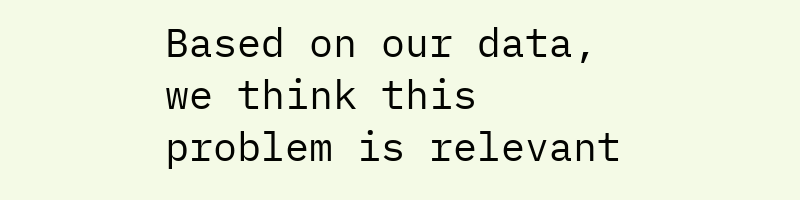Based on our data, we think this problem is relevant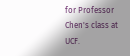for Professor Chen's class at UCF.